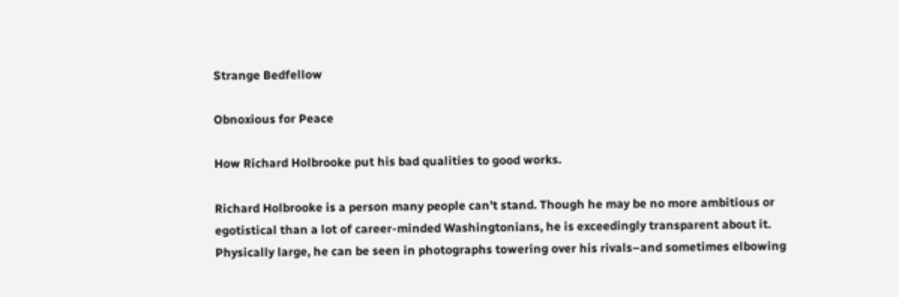Strange Bedfellow

Obnoxious for Peace

How Richard Holbrooke put his bad qualities to good works.

Richard Holbrooke is a person many people can’t stand. Though he may be no more ambitious or egotistical than a lot of career-minded Washingtonians, he is exceedingly transparent about it. Physically large, he can be seen in photographs towering over his rivals–and sometimes elbowing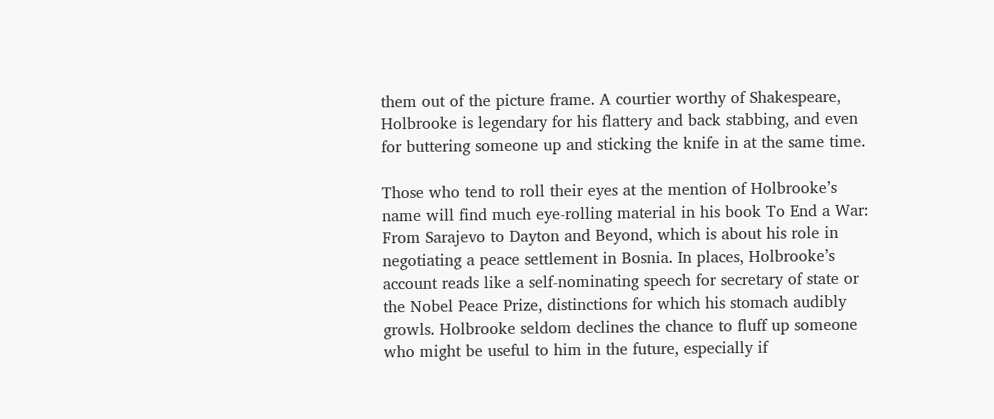them out of the picture frame. A courtier worthy of Shakespeare, Holbrooke is legendary for his flattery and back stabbing, and even for buttering someone up and sticking the knife in at the same time.

Those who tend to roll their eyes at the mention of Holbrooke’s name will find much eye-rolling material in his book To End a War: From Sarajevo to Dayton and Beyond, which is about his role in negotiating a peace settlement in Bosnia. In places, Holbrooke’s account reads like a self-nominating speech for secretary of state or the Nobel Peace Prize, distinctions for which his stomach audibly growls. Holbrooke seldom declines the chance to fluff up someone who might be useful to him in the future, especially if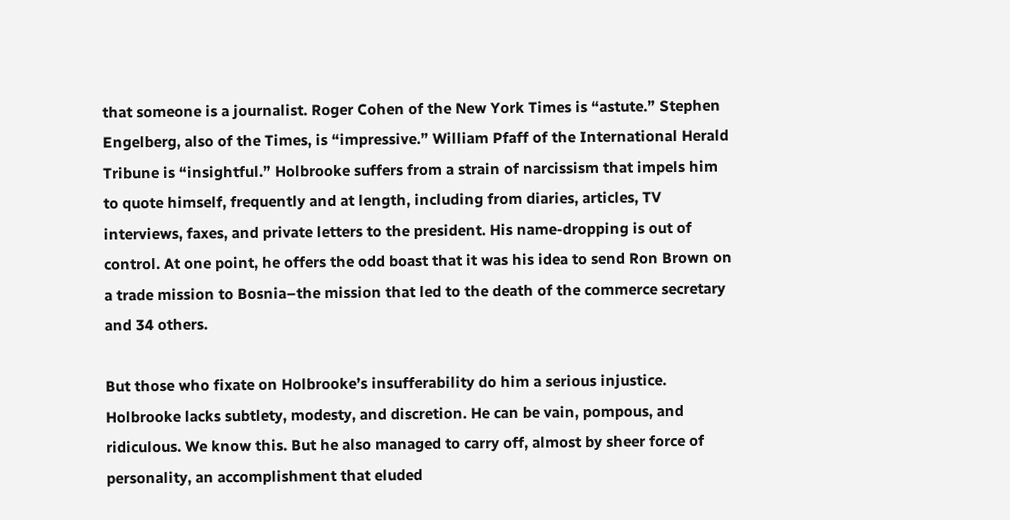that someone is a journalist. Roger Cohen of the New York Times is “astute.” Stephen Engelberg, also of the Times, is “impressive.” William Pfaff of the International Herald Tribune is “insightful.” Holbrooke suffers from a strain of narcissism that impels him to quote himself, frequently and at length, including from diaries, articles, TV interviews, faxes, and private letters to the president. His name-dropping is out of control. At one point, he offers the odd boast that it was his idea to send Ron Brown on a trade mission to Bosnia–the mission that led to the death of the commerce secretary and 34 others.

But those who fixate on Holbrooke’s insufferability do him a serious injustice. Holbrooke lacks subtlety, modesty, and discretion. He can be vain, pompous, and ridiculous. We know this. But he also managed to carry off, almost by sheer force of personality, an accomplishment that eluded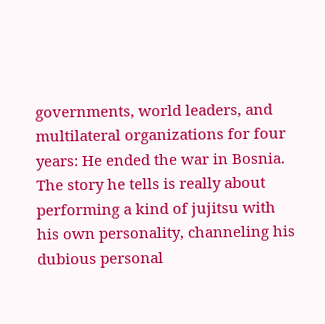governments, world leaders, and multilateral organizations for four years: He ended the war in Bosnia. The story he tells is really about performing a kind of jujitsu with his own personality, channeling his dubious personal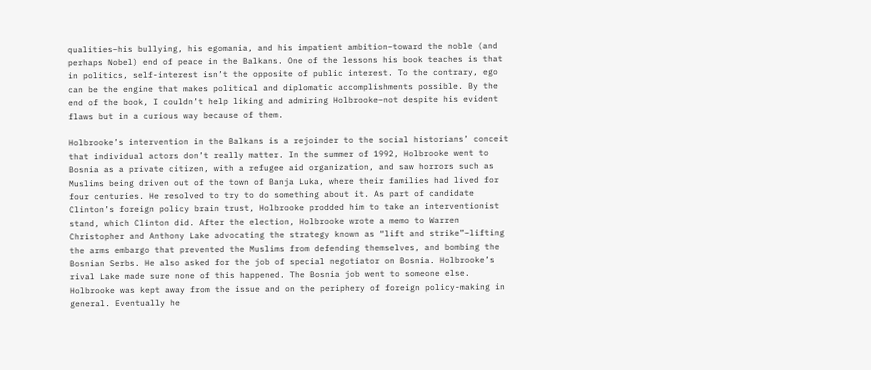qualities–his bullying, his egomania, and his impatient ambition–toward the noble (and perhaps Nobel) end of peace in the Balkans. One of the lessons his book teaches is that in politics, self-interest isn’t the opposite of public interest. To the contrary, ego can be the engine that makes political and diplomatic accomplishments possible. By the end of the book, I couldn’t help liking and admiring Holbrooke–not despite his evident flaws but in a curious way because of them.

Holbrooke’s intervention in the Balkans is a rejoinder to the social historians’ conceit that individual actors don’t really matter. In the summer of 1992, Holbrooke went to Bosnia as a private citizen, with a refugee aid organization, and saw horrors such as Muslims being driven out of the town of Banja Luka, where their families had lived for four centuries. He resolved to try to do something about it. As part of candidate Clinton’s foreign policy brain trust, Holbrooke prodded him to take an interventionist stand, which Clinton did. After the election, Holbrooke wrote a memo to Warren Christopher and Anthony Lake advocating the strategy known as “lift and strike”–lifting the arms embargo that prevented the Muslims from defending themselves, and bombing the Bosnian Serbs. He also asked for the job of special negotiator on Bosnia. Holbrooke’s rival Lake made sure none of this happened. The Bosnia job went to someone else. Holbrooke was kept away from the issue and on the periphery of foreign policy-making in general. Eventually he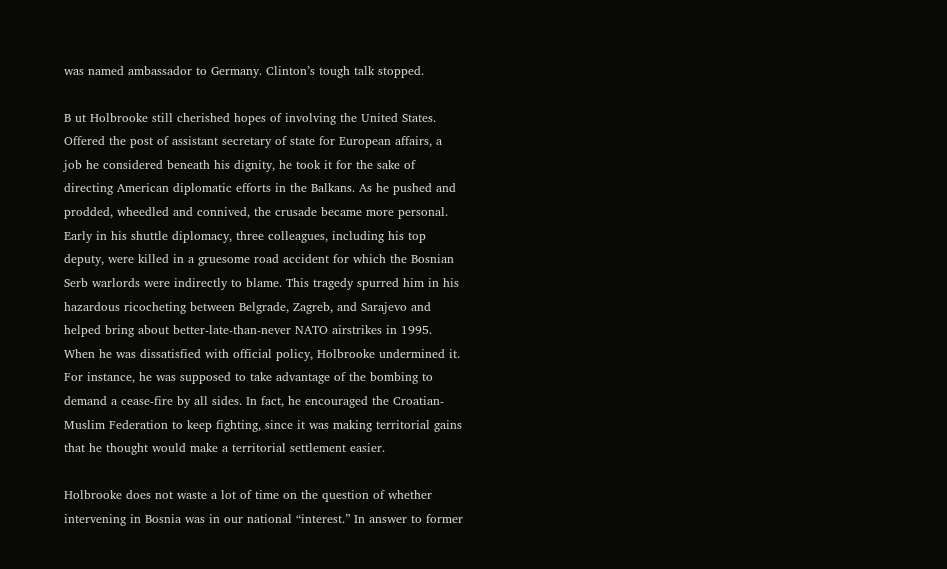was named ambassador to Germany. Clinton’s tough talk stopped.

B ut Holbrooke still cherished hopes of involving the United States. Offered the post of assistant secretary of state for European affairs, a job he considered beneath his dignity, he took it for the sake of directing American diplomatic efforts in the Balkans. As he pushed and prodded, wheedled and connived, the crusade became more personal. Early in his shuttle diplomacy, three colleagues, including his top deputy, were killed in a gruesome road accident for which the Bosnian Serb warlords were indirectly to blame. This tragedy spurred him in his hazardous ricocheting between Belgrade, Zagreb, and Sarajevo and helped bring about better-late-than-never NATO airstrikes in 1995. When he was dissatisfied with official policy, Holbrooke undermined it. For instance, he was supposed to take advantage of the bombing to demand a cease-fire by all sides. In fact, he encouraged the Croatian-Muslim Federation to keep fighting, since it was making territorial gains that he thought would make a territorial settlement easier.

Holbrooke does not waste a lot of time on the question of whether intervening in Bosnia was in our national “interest.” In answer to former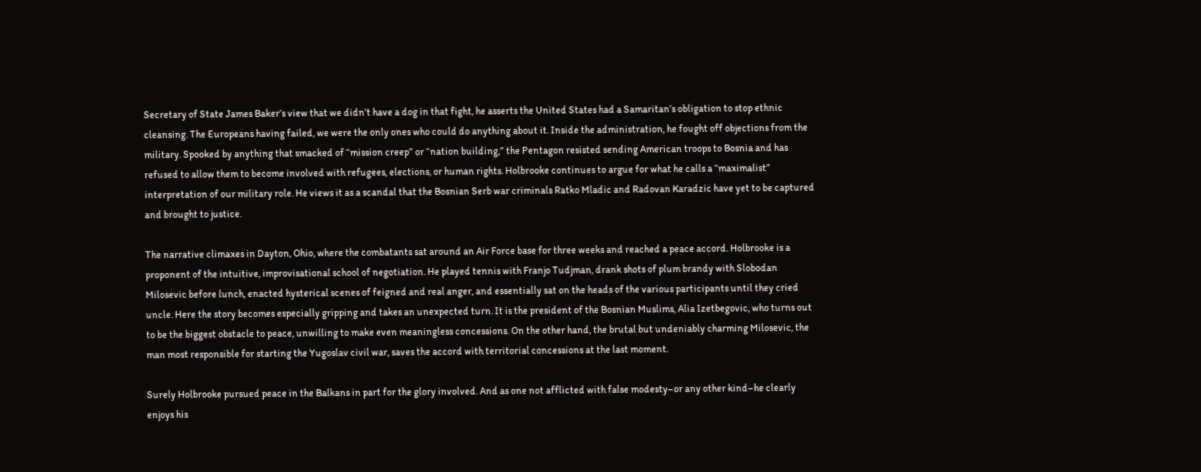Secretary of State James Baker’s view that we didn’t have a dog in that fight, he asserts the United States had a Samaritan’s obligation to stop ethnic cleansing. The Europeans having failed, we were the only ones who could do anything about it. Inside the administration, he fought off objections from the military. Spooked by anything that smacked of “mission creep” or “nation building,” the Pentagon resisted sending American troops to Bosnia and has refused to allow them to become involved with refugees, elections, or human rights. Holbrooke continues to argue for what he calls a “maximalist” interpretation of our military role. He views it as a scandal that the Bosnian Serb war criminals Ratko Mladic and Radovan Karadzic have yet to be captured and brought to justice.

The narrative climaxes in Dayton, Ohio, where the combatants sat around an Air Force base for three weeks and reached a peace accord. Holbrooke is a proponent of the intuitive, improvisational school of negotiation. He played tennis with Franjo Tudjman, drank shots of plum brandy with Slobodan Milosevic before lunch, enacted hysterical scenes of feigned and real anger, and essentially sat on the heads of the various participants until they cried uncle. Here the story becomes especially gripping and takes an unexpected turn. It is the president of the Bosnian Muslims, Alia Izetbegovic, who turns out to be the biggest obstacle to peace, unwilling to make even meaningless concessions. On the other hand, the brutal but undeniably charming Milosevic, the man most responsible for starting the Yugoslav civil war, saves the accord with territorial concessions at the last moment.

Surely Holbrooke pursued peace in the Balkans in part for the glory involved. And as one not afflicted with false modesty–or any other kind–he clearly enjoys his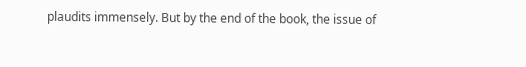plaudits immensely. But by the end of the book, the issue of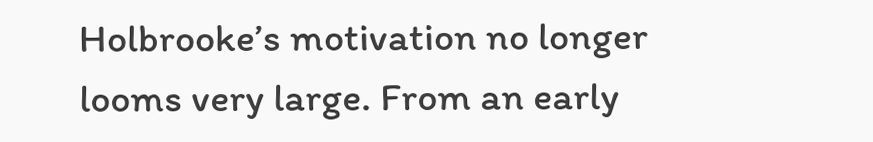Holbrooke’s motivation no longer looms very large. From an early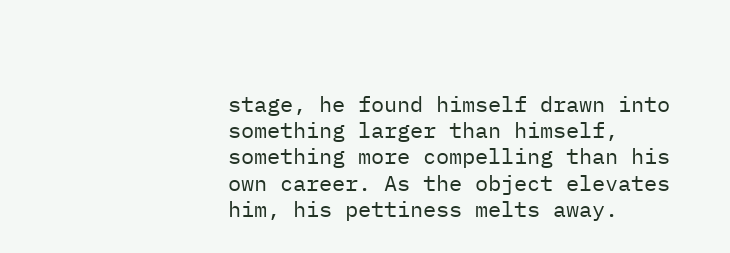stage, he found himself drawn into something larger than himself, something more compelling than his own career. As the object elevates him, his pettiness melts away.